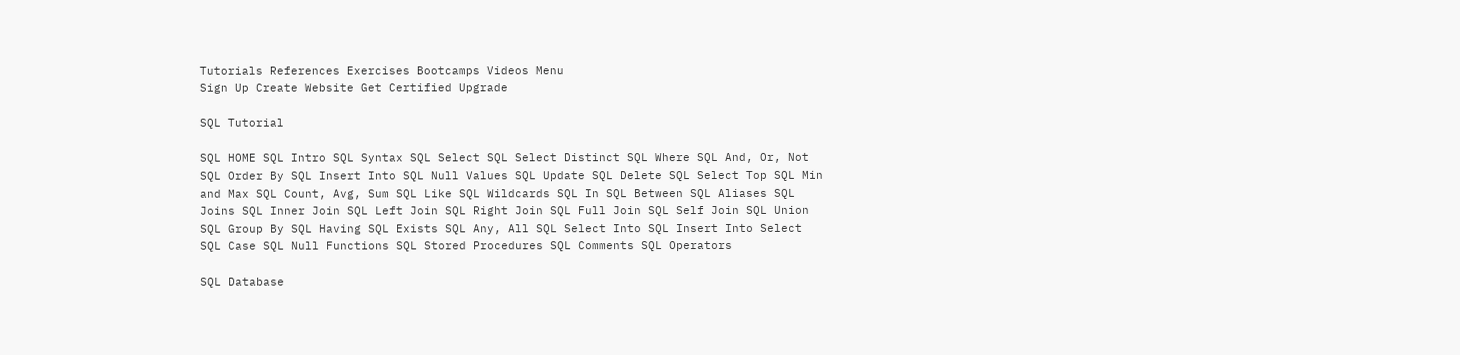Tutorials References Exercises Bootcamps Videos Menu
Sign Up Create Website Get Certified Upgrade

SQL Tutorial

SQL HOME SQL Intro SQL Syntax SQL Select SQL Select Distinct SQL Where SQL And, Or, Not SQL Order By SQL Insert Into SQL Null Values SQL Update SQL Delete SQL Select Top SQL Min and Max SQL Count, Avg, Sum SQL Like SQL Wildcards SQL In SQL Between SQL Aliases SQL Joins SQL Inner Join SQL Left Join SQL Right Join SQL Full Join SQL Self Join SQL Union SQL Group By SQL Having SQL Exists SQL Any, All SQL Select Into SQL Insert Into Select SQL Case SQL Null Functions SQL Stored Procedures SQL Comments SQL Operators

SQL Database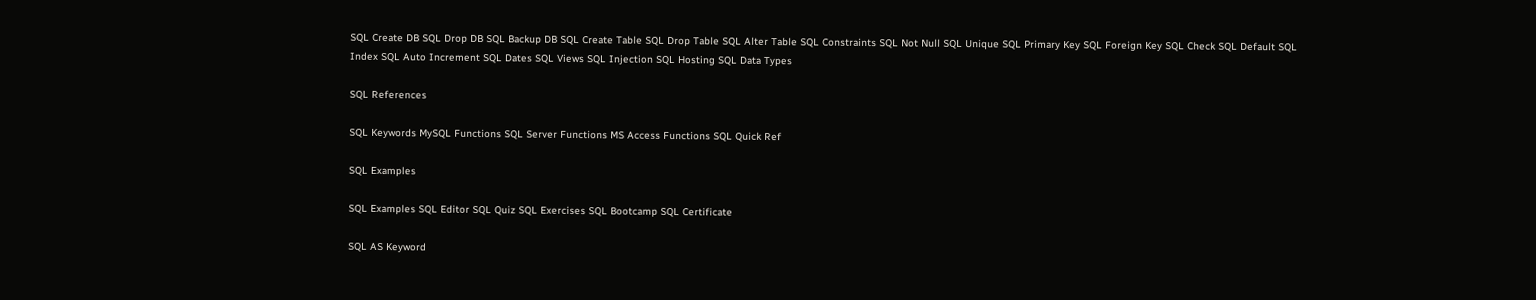SQL Create DB SQL Drop DB SQL Backup DB SQL Create Table SQL Drop Table SQL Alter Table SQL Constraints SQL Not Null SQL Unique SQL Primary Key SQL Foreign Key SQL Check SQL Default SQL Index SQL Auto Increment SQL Dates SQL Views SQL Injection SQL Hosting SQL Data Types

SQL References

SQL Keywords MySQL Functions SQL Server Functions MS Access Functions SQL Quick Ref

SQL Examples

SQL Examples SQL Editor SQL Quiz SQL Exercises SQL Bootcamp SQL Certificate

SQL AS Keyword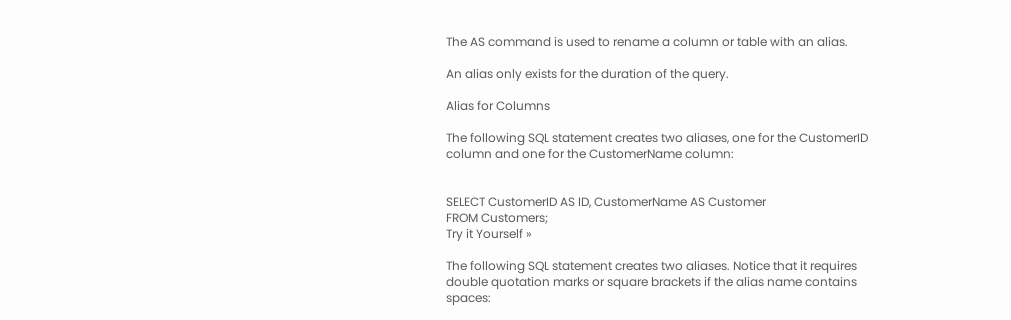The AS command is used to rename a column or table with an alias.

An alias only exists for the duration of the query.

Alias for Columns

The following SQL statement creates two aliases, one for the CustomerID column and one for the CustomerName column:


SELECT CustomerID AS ID, CustomerName AS Customer
FROM Customers;
Try it Yourself »

The following SQL statement creates two aliases. Notice that it requires double quotation marks or square brackets if the alias name contains spaces: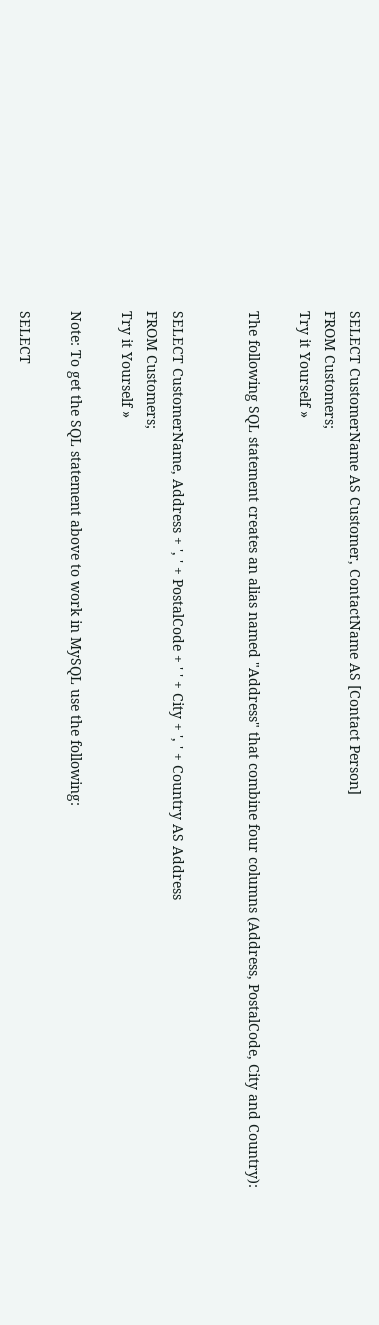SELECT CustomerName AS Customer, ContactName AS [Contact Person]
FROM Customers;
Try it Yourself »

The following SQL statement creates an alias named "Address" that combine four columns (Address, PostalCode, City and Country):


SELECT CustomerName, Address + ', ' + PostalCode + ' ' + City + ', ' + Country AS Address
FROM Customers;
Try it Yourself »

Note: To get the SQL statement above to work in MySQL use the following:

SELECT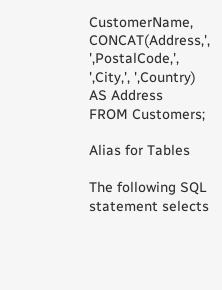CustomerName, CONCAT(Address,', ',PostalCode,', ',City,', ',Country) AS Address
FROM Customers;

Alias for Tables

The following SQL statement selects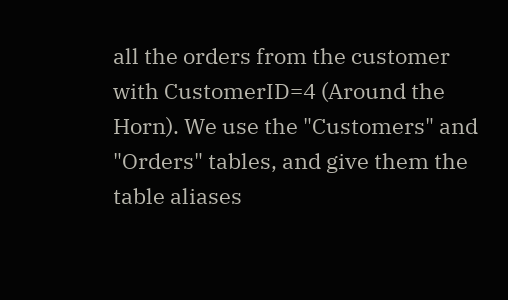all the orders from the customer with CustomerID=4 (Around the Horn). We use the "Customers" and "Orders" tables, and give them the table aliases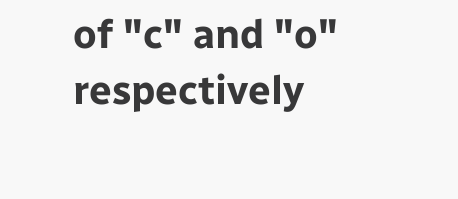of "c" and "o" respectively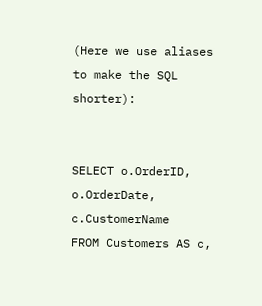(Here we use aliases to make the SQL shorter):


SELECT o.OrderID, o.OrderDate, c.CustomerName
FROM Customers AS c,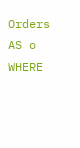Orders AS o
WHERE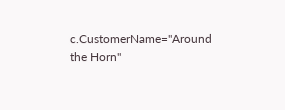c.CustomerName="Around the Horn"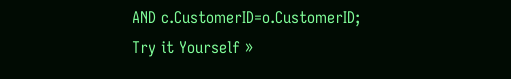AND c.CustomerID=o.CustomerID;
Try it Yourself »